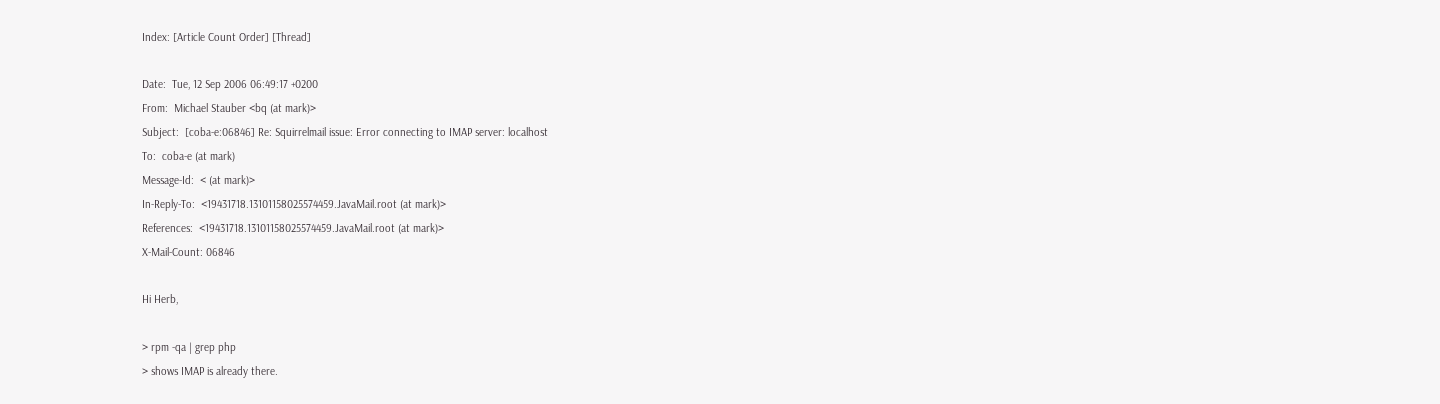Index: [Article Count Order] [Thread]

Date:  Tue, 12 Sep 2006 06:49:17 +0200
From:  Michael Stauber <bq (at mark)>
Subject:  [coba-e:06846] Re: Squirrelmail issue: Error connecting to IMAP server: localhost
To:  coba-e (at mark)
Message-Id:  < (at mark)>
In-Reply-To:  <19431718.13101158025574459.JavaMail.root (at mark)>
References:  <19431718.13101158025574459.JavaMail.root (at mark)>
X-Mail-Count: 06846

Hi Herb,

> rpm -qa | grep php
> shows IMAP is already there.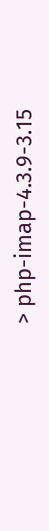> php-imap-4.3.9-3.15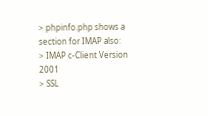> phpinfo.php shows a section for IMAP also:
> IMAP c-Client Version  2001
> SSL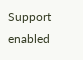Support            enabled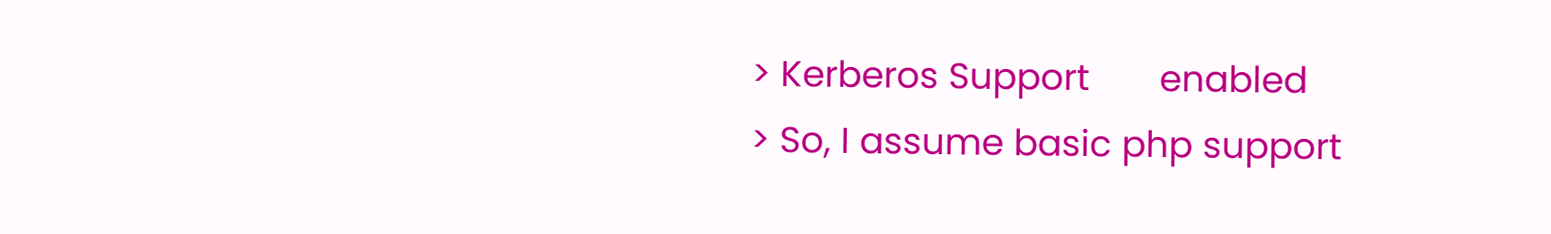> Kerberos Support       enabled
> So, I assume basic php support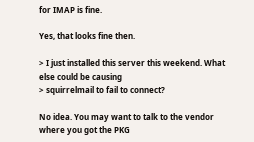for IMAP is fine.

Yes, that looks fine then.

> I just installed this server this weekend. What else could be causing
> squirrelmail to fail to connect?

No idea. You may want to talk to the vendor where you got the PKG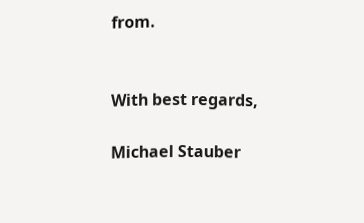from.


With best regards,

Michael Stauber